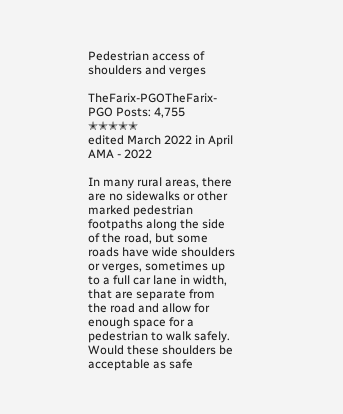Pedestrian access of shoulders and verges

TheFarix-PGOTheFarix-PGO Posts: 4,755 ✭✭✭✭✭
edited March 2022 in April AMA - 2022

In many rural areas, there are no sidewalks or other marked pedestrian footpaths along the side of the road, but some roads have wide shoulders or verges, sometimes up to a full car lane in width, that are separate from the road and allow for enough space for a pedestrian to walk safely. Would these shoulders be acceptable as safe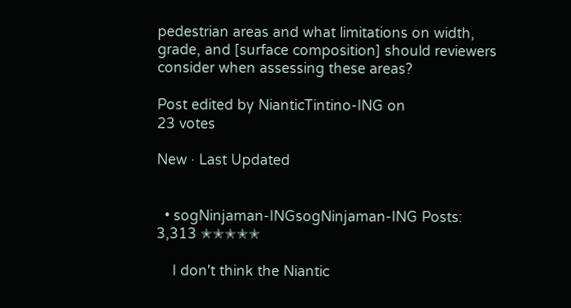pedestrian areas and what limitations on width, grade, and [surface composition] should reviewers consider when assessing these areas?

Post edited by NianticTintino-ING on
23 votes

New · Last Updated


  • sogNinjaman-INGsogNinjaman-ING Posts: 3,313 ✭✭✭✭✭

    I don't think the Niantic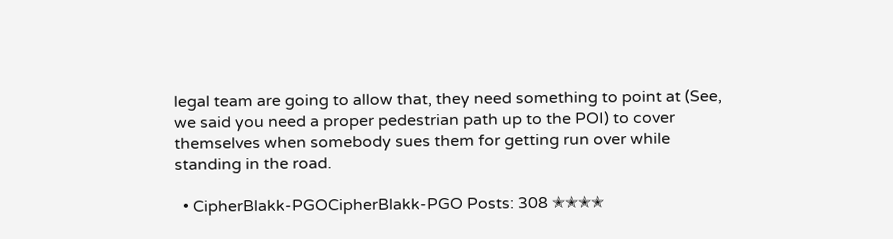legal team are going to allow that, they need something to point at (See, we said you need a proper pedestrian path up to the POI) to cover themselves when somebody sues them for getting run over while standing in the road.

  • CipherBlakk-PGOCipherBlakk-PGO Posts: 308 ✭✭✭✭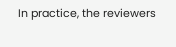In practice, the reviewers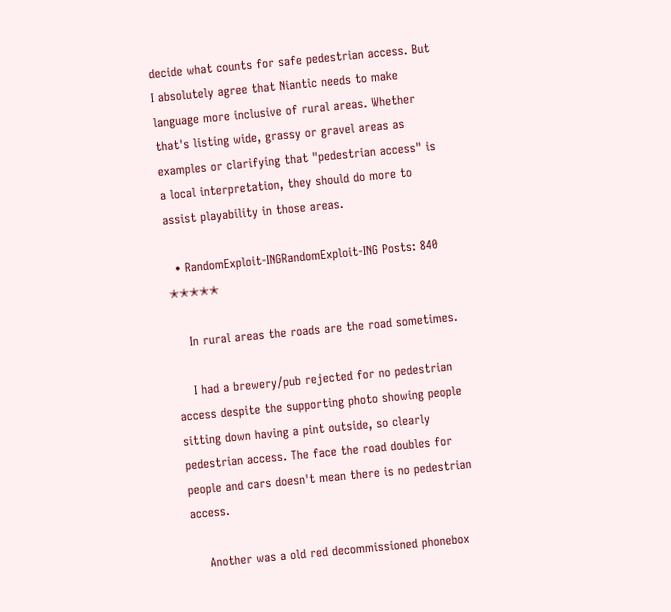decide what counts for safe pedestrian access. But I absolutely agree that Niantic needs to make language more inclusive of rural areas. Whether that's listing wide, grassy or gravel areas as examples or clarifying that "pedestrian access" is a local interpretation, they should do more to assist playability in those areas.

  • RandomExploit-INGRandomExploit-ING Posts: 840 ✭✭✭✭✭

    In rural areas the roads are the road sometimes.

    I had a brewery/pub rejected for no pedestrian access despite the supporting photo showing people sitting down having a pint outside, so clearly pedestrian access. The face the road doubles for people and cars doesn't mean there is no pedestrian access.

    Another was a old red decommissioned phonebox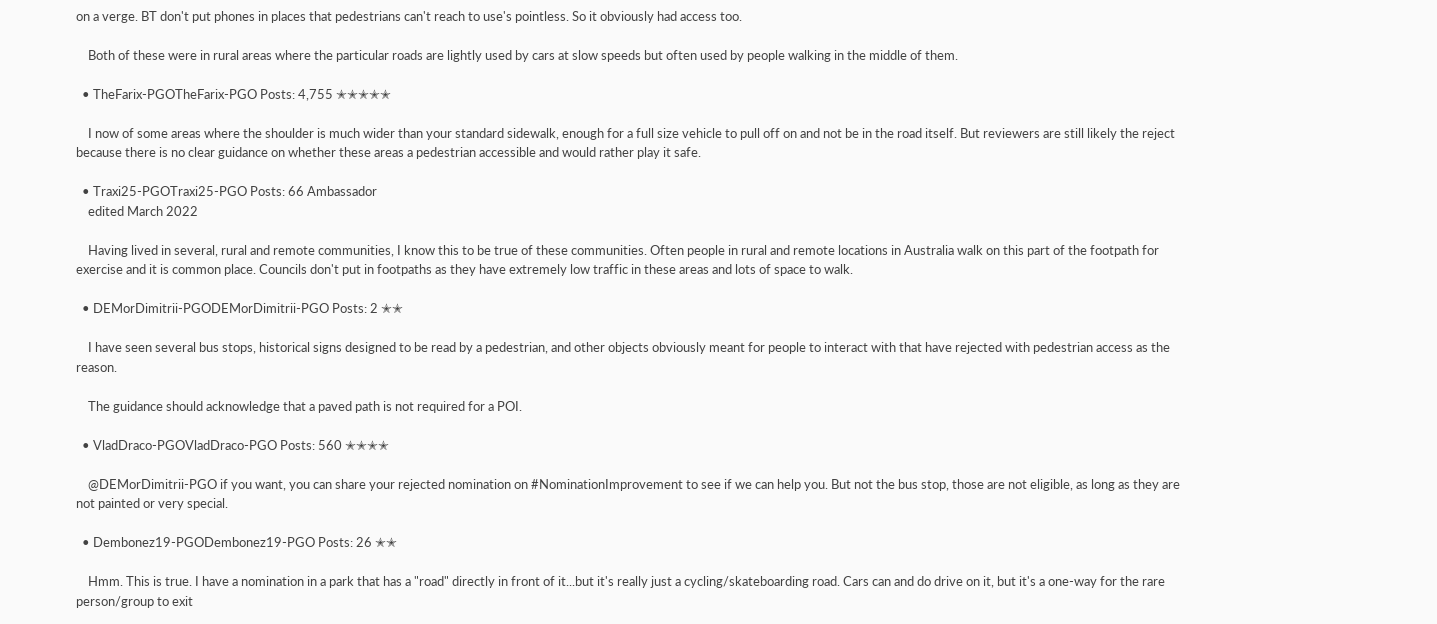on a verge. BT don't put phones in places that pedestrians can't reach to use's pointless. So it obviously had access too.

    Both of these were in rural areas where the particular roads are lightly used by cars at slow speeds but often used by people walking in the middle of them.

  • TheFarix-PGOTheFarix-PGO Posts: 4,755 ✭✭✭✭✭

    I now of some areas where the shoulder is much wider than your standard sidewalk, enough for a full size vehicle to pull off on and not be in the road itself. But reviewers are still likely the reject because there is no clear guidance on whether these areas a pedestrian accessible and would rather play it safe.

  • Traxi25-PGOTraxi25-PGO Posts: 66 Ambassador
    edited March 2022

    Having lived in several, rural and remote communities, I know this to be true of these communities. Often people in rural and remote locations in Australia walk on this part of the footpath for exercise and it is common place. Councils don't put in footpaths as they have extremely low traffic in these areas and lots of space to walk.

  • DEMorDimitrii-PGODEMorDimitrii-PGO Posts: 2 ✭✭

    I have seen several bus stops, historical signs designed to be read by a pedestrian, and other objects obviously meant for people to interact with that have rejected with pedestrian access as the reason.

    The guidance should acknowledge that a paved path is not required for a POI.

  • VladDraco-PGOVladDraco-PGO Posts: 560 ✭✭✭✭

    @DEMorDimitrii-PGO if you want, you can share your rejected nomination on #NominationImprovement to see if we can help you. But not the bus stop, those are not eligible, as long as they are not painted or very special.

  • Dembonez19-PGODembonez19-PGO Posts: 26 ✭✭

    Hmm. This is true. I have a nomination in a park that has a "road" directly in front of it...but it's really just a cycling/skateboarding road. Cars can and do drive on it, but it's a one-way for the rare person/group to exit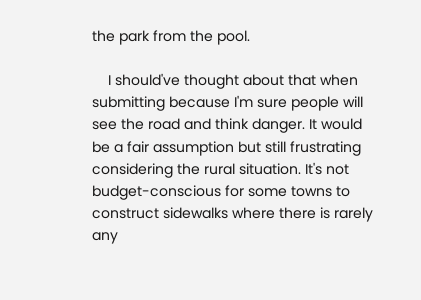the park from the pool.

    I should've thought about that when submitting because I'm sure people will see the road and think danger. It would be a fair assumption but still frustrating considering the rural situation. It's not budget-conscious for some towns to construct sidewalks where there is rarely any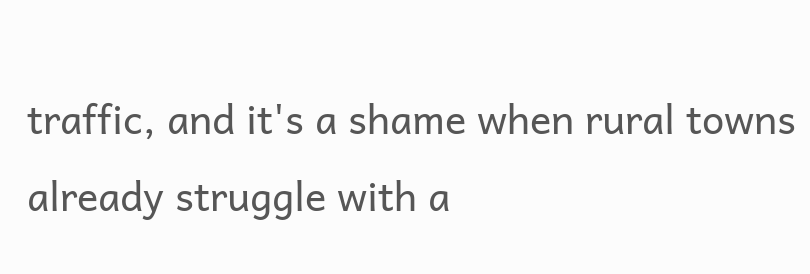traffic, and it's a shame when rural towns already struggle with a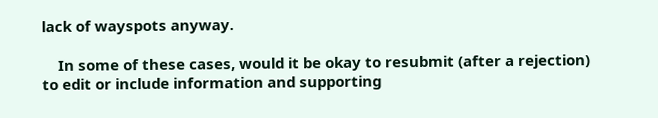lack of wayspots anyway.

    In some of these cases, would it be okay to resubmit (after a rejection) to edit or include information and supporting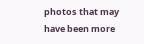photos that may have been more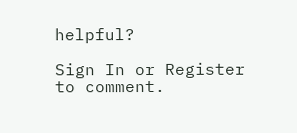helpful?

Sign In or Register to comment.